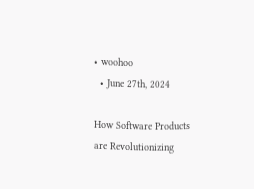• woohoo
  • June 27th, 2024

How Software Products are Revolutionizing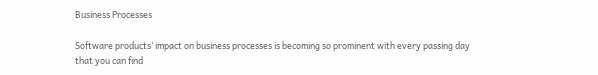Business Processes

Software products’ impact on business processes is becoming so prominent with every passing day that you can find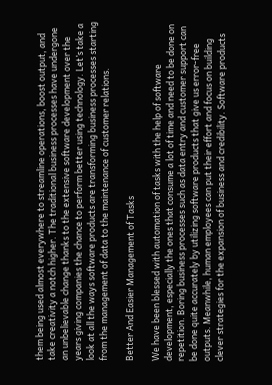them being used almost everywhere to streamline operations, boost output, and take creativity a notch higher. The traditional business processes have undergone an unbelievable change thanks to the extensive software development over the years giving companies the chance to perform better using technology. Let’s take a look at all the ways software products are transforming business processes starting from the management of data to the maintenance of customer relations.

Better And Easier Management of Tasks

We have been blessed with automation of tasks with the help of software development, especially the ones that consume a lot of time and need to be done on repetition. Boring business processes such as data entry and customer support can be done quite accurately by utilizing software products that give us error-free outputs. Meanwhile, human employees can put their effort and focus on building clever strategies for the expansion of business and credibility. Software products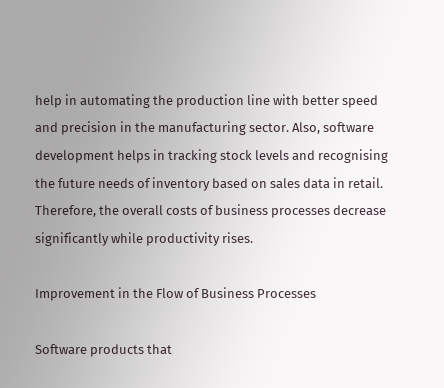help in automating the production line with better speed and precision in the manufacturing sector. Also, software development helps in tracking stock levels and recognising the future needs of inventory based on sales data in retail. Therefore, the overall costs of business processes decrease significantly while productivity rises.

Improvement in the Flow of Business Processes

Software products that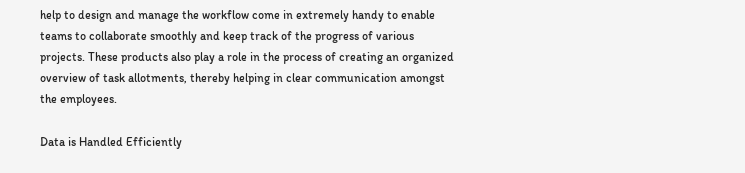help to design and manage the workflow come in extremely handy to enable teams to collaborate smoothly and keep track of the progress of various projects. These products also play a role in the process of creating an organized overview of task allotments, thereby helping in clear communication amongst the employees.

Data is Handled Efficiently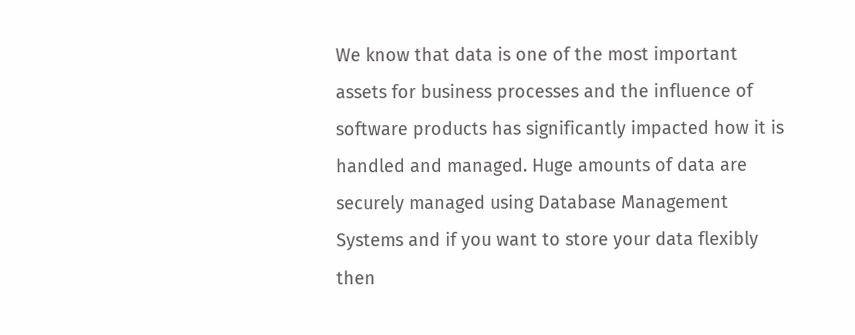We know that data is one of the most important assets for business processes and the influence of software products has significantly impacted how it is handled and managed. Huge amounts of data are securely managed using Database Management Systems and if you want to store your data flexibly then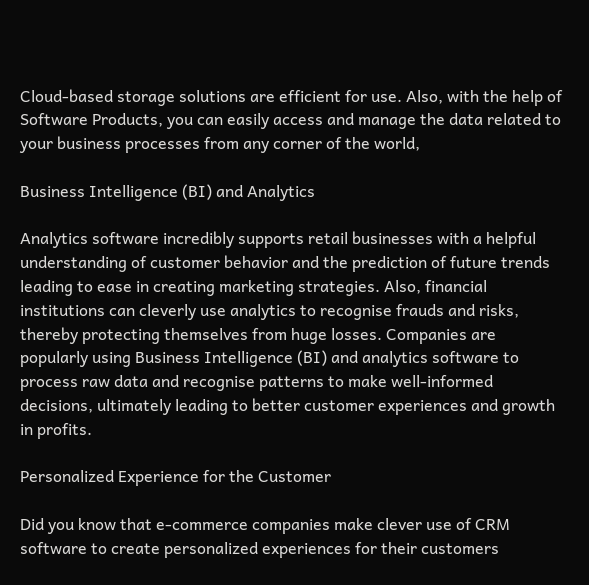Cloud-based storage solutions are efficient for use. Also, with the help of Software Products, you can easily access and manage the data related to your business processes from any corner of the world,

Business Intelligence (BI) and Analytics

Analytics software incredibly supports retail businesses with a helpful understanding of customer behavior and the prediction of future trends leading to ease in creating marketing strategies. Also, financial institutions can cleverly use analytics to recognise frauds and risks, thereby protecting themselves from huge losses. Companies are popularly using Business Intelligence (BI) and analytics software to process raw data and recognise patterns to make well-informed decisions, ultimately leading to better customer experiences and growth in profits.

Personalized Experience for the Customer

Did you know that e-commerce companies make clever use of CRM software to create personalized experiences for their customers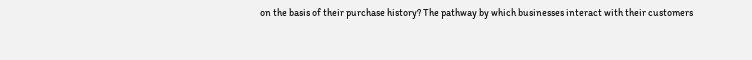on the basis of their purchase history? The pathway by which businesses interact with their customers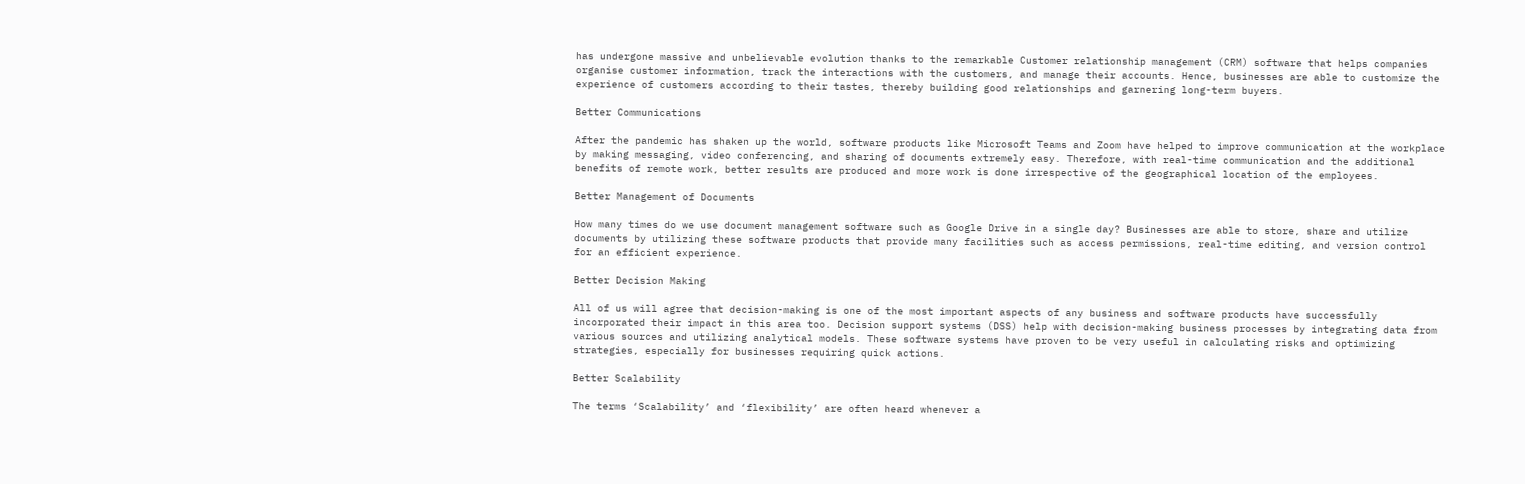has undergone massive and unbelievable evolution thanks to the remarkable Customer relationship management (CRM) software that helps companies organise customer information, track the interactions with the customers, and manage their accounts. Hence, businesses are able to customize the experience of customers according to their tastes, thereby building good relationships and garnering long-term buyers.

Better Communications

After the pandemic has shaken up the world, software products like Microsoft Teams and Zoom have helped to improve communication at the workplace by making messaging, video conferencing, and sharing of documents extremely easy. Therefore, with real-time communication and the additional benefits of remote work, better results are produced and more work is done irrespective of the geographical location of the employees.

Better Management of Documents

How many times do we use document management software such as Google Drive in a single day? Businesses are able to store, share and utilize documents by utilizing these software products that provide many facilities such as access permissions, real-time editing, and version control for an efficient experience.

Better Decision Making

All of us will agree that decision-making is one of the most important aspects of any business and software products have successfully incorporated their impact in this area too. Decision support systems (DSS) help with decision-making business processes by integrating data from various sources and utilizing analytical models. These software systems have proven to be very useful in calculating risks and optimizing strategies, especially for businesses requiring quick actions.

Better Scalability

The terms ‘Scalability’ and ‘flexibility’ are often heard whenever a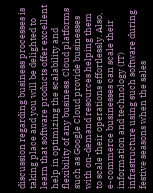discussion regarding business processes is taking place and you will be delighted to learn that software products offer excellent help in optimizing the scalability and flexibility of any business. Cloud platforms such as Google Cloud provide businesses with on-demand resources helping them to scale their operations effortlessly. Also, e-commerce businesses can scale their information and technology (IT) infrastructure using such software during festive seasons when the sales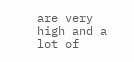are very high and a lot of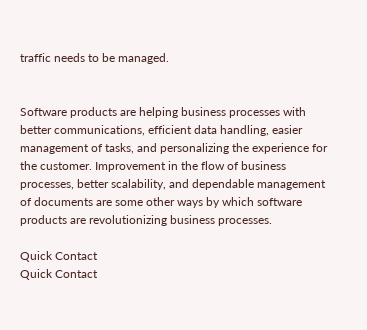traffic needs to be managed.


Software products are helping business processes with better communications, efficient data handling, easier management of tasks, and personalizing the experience for the customer. Improvement in the flow of business processes, better scalability, and dependable management of documents are some other ways by which software products are revolutionizing business processes.

Quick Contact
Quick Contact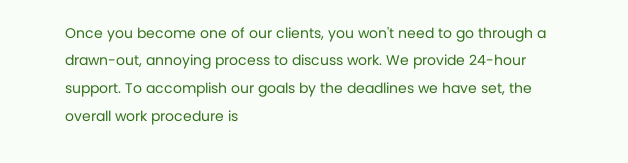Once you become one of our clients, you won't need to go through a drawn-out, annoying process to discuss work. We provide 24-hour support. To accomplish our goals by the deadlines we have set, the overall work procedure is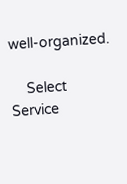well-organized.

    Select Service